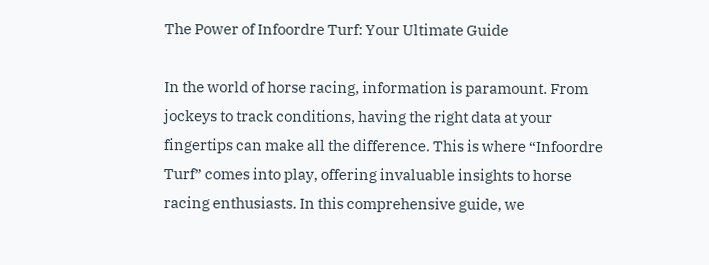The Power of Infoordre Turf: Your Ultimate Guide

In the world of horse racing, information is paramount. From jockeys to track conditions, having the right data at your fingertips can make all the difference. This is where “Infoordre Turf” comes into play, offering invaluable insights to horse racing enthusiasts. In this comprehensive guide, we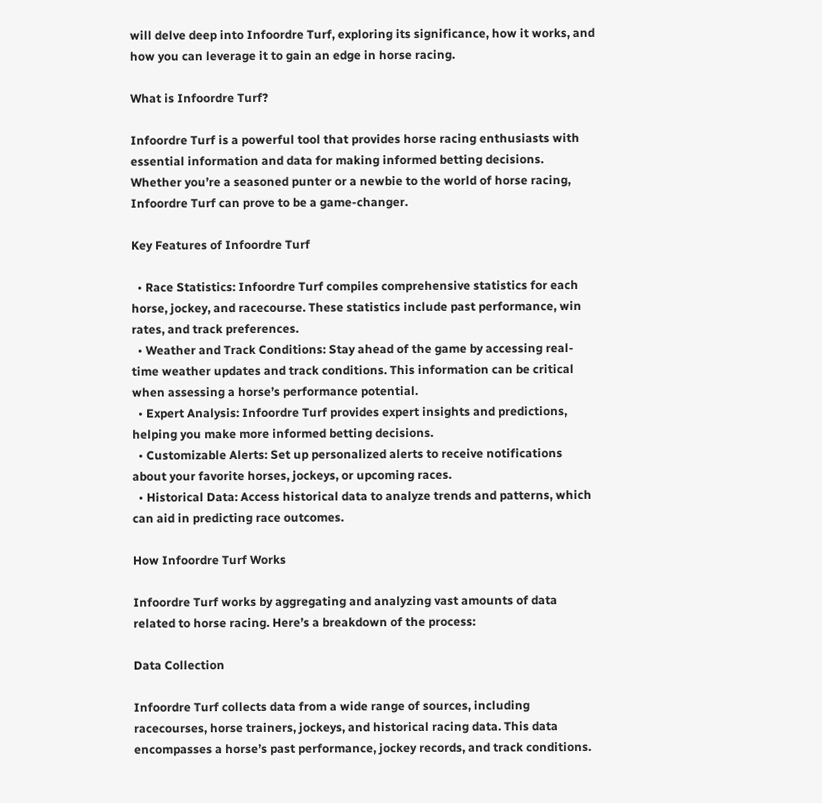will delve deep into Infoordre Turf, exploring its significance, how it works, and how you can leverage it to gain an edge in horse racing.

What is Infoordre Turf?

Infoordre Turf is a powerful tool that provides horse racing enthusiasts with essential information and data for making informed betting decisions. Whether you’re a seasoned punter or a newbie to the world of horse racing, Infoordre Turf can prove to be a game-changer.

Key Features of Infoordre Turf

  • Race Statistics: Infoordre Turf compiles comprehensive statistics for each horse, jockey, and racecourse. These statistics include past performance, win rates, and track preferences.
  • Weather and Track Conditions: Stay ahead of the game by accessing real-time weather updates and track conditions. This information can be critical when assessing a horse’s performance potential.
  • Expert Analysis: Infoordre Turf provides expert insights and predictions, helping you make more informed betting decisions.
  • Customizable Alerts: Set up personalized alerts to receive notifications about your favorite horses, jockeys, or upcoming races.
  • Historical Data: Access historical data to analyze trends and patterns, which can aid in predicting race outcomes.

How Infoordre Turf Works

Infoordre Turf works by aggregating and analyzing vast amounts of data related to horse racing. Here’s a breakdown of the process:

Data Collection

Infoordre Turf collects data from a wide range of sources, including racecourses, horse trainers, jockeys, and historical racing data. This data encompasses a horse’s past performance, jockey records, and track conditions.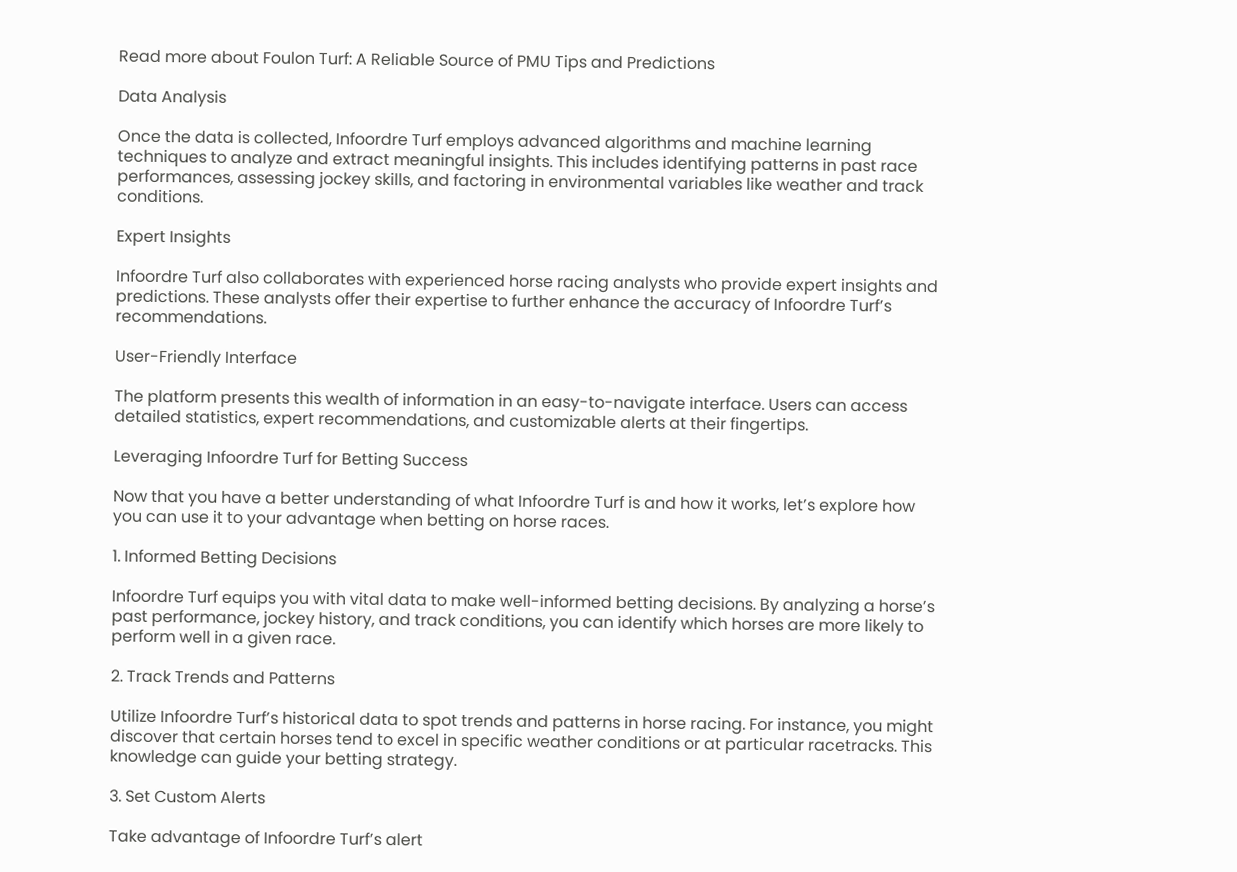Read more about Foulon Turf: A Reliable Source of PMU Tips and Predictions

Data Analysis

Once the data is collected, Infoordre Turf employs advanced algorithms and machine learning techniques to analyze and extract meaningful insights. This includes identifying patterns in past race performances, assessing jockey skills, and factoring in environmental variables like weather and track conditions.

Expert Insights

Infoordre Turf also collaborates with experienced horse racing analysts who provide expert insights and predictions. These analysts offer their expertise to further enhance the accuracy of Infoordre Turf’s recommendations.

User-Friendly Interface

The platform presents this wealth of information in an easy-to-navigate interface. Users can access detailed statistics, expert recommendations, and customizable alerts at their fingertips.

Leveraging Infoordre Turf for Betting Success

Now that you have a better understanding of what Infoordre Turf is and how it works, let’s explore how you can use it to your advantage when betting on horse races.

1. Informed Betting Decisions

Infoordre Turf equips you with vital data to make well-informed betting decisions. By analyzing a horse’s past performance, jockey history, and track conditions, you can identify which horses are more likely to perform well in a given race.

2. Track Trends and Patterns

Utilize Infoordre Turf’s historical data to spot trends and patterns in horse racing. For instance, you might discover that certain horses tend to excel in specific weather conditions or at particular racetracks. This knowledge can guide your betting strategy.

3. Set Custom Alerts

Take advantage of Infoordre Turf’s alert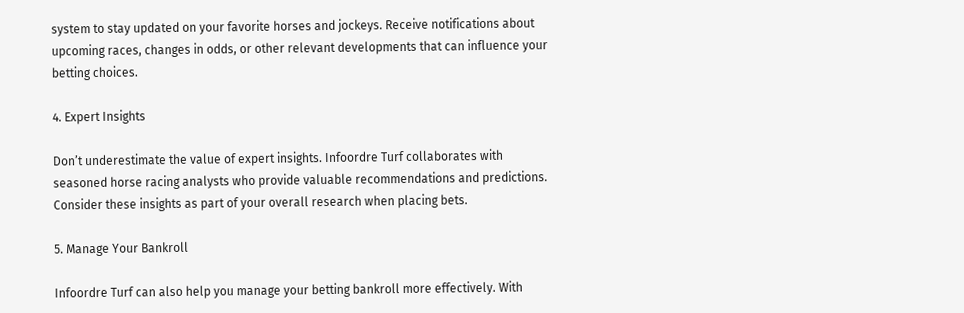system to stay updated on your favorite horses and jockeys. Receive notifications about upcoming races, changes in odds, or other relevant developments that can influence your betting choices.

4. Expert Insights

Don’t underestimate the value of expert insights. Infoordre Turf collaborates with seasoned horse racing analysts who provide valuable recommendations and predictions. Consider these insights as part of your overall research when placing bets.

5. Manage Your Bankroll

Infoordre Turf can also help you manage your betting bankroll more effectively. With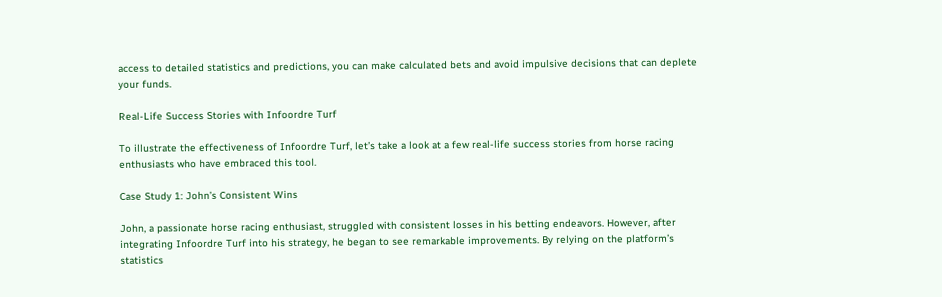access to detailed statistics and predictions, you can make calculated bets and avoid impulsive decisions that can deplete your funds.

Real-Life Success Stories with Infoordre Turf

To illustrate the effectiveness of Infoordre Turf, let’s take a look at a few real-life success stories from horse racing enthusiasts who have embraced this tool.

Case Study 1: John’s Consistent Wins

John, a passionate horse racing enthusiast, struggled with consistent losses in his betting endeavors. However, after integrating Infoordre Turf into his strategy, he began to see remarkable improvements. By relying on the platform’s statistics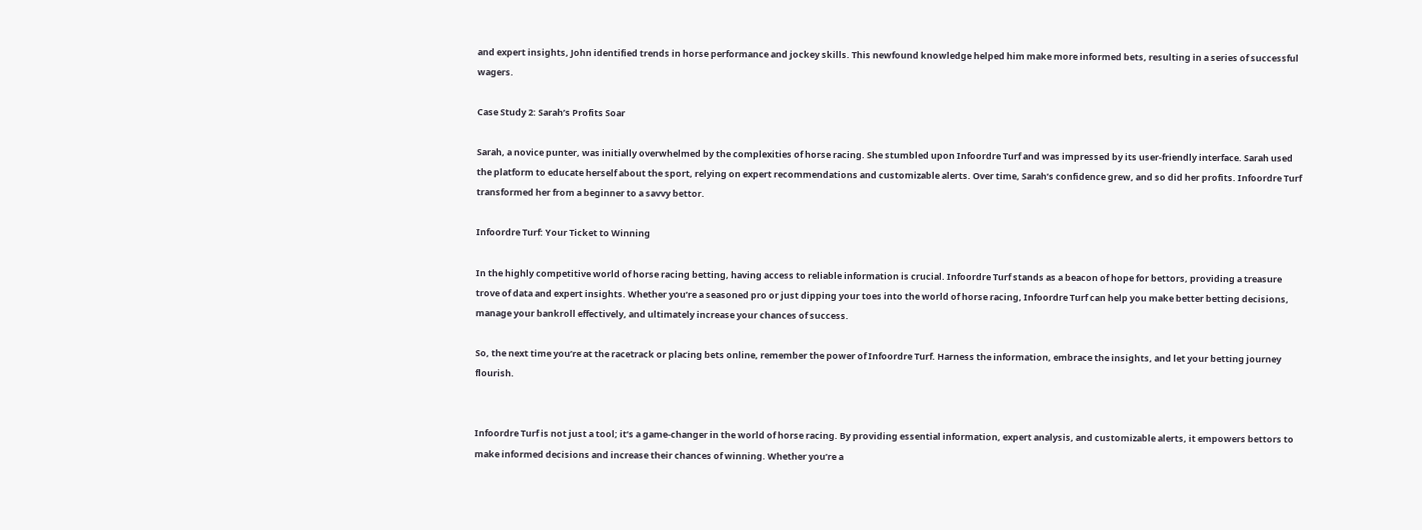and expert insights, John identified trends in horse performance and jockey skills. This newfound knowledge helped him make more informed bets, resulting in a series of successful wagers.

Case Study 2: Sarah’s Profits Soar

Sarah, a novice punter, was initially overwhelmed by the complexities of horse racing. She stumbled upon Infoordre Turf and was impressed by its user-friendly interface. Sarah used the platform to educate herself about the sport, relying on expert recommendations and customizable alerts. Over time, Sarah’s confidence grew, and so did her profits. Infoordre Turf transformed her from a beginner to a savvy bettor.

Infoordre Turf: Your Ticket to Winning

In the highly competitive world of horse racing betting, having access to reliable information is crucial. Infoordre Turf stands as a beacon of hope for bettors, providing a treasure trove of data and expert insights. Whether you’re a seasoned pro or just dipping your toes into the world of horse racing, Infoordre Turf can help you make better betting decisions, manage your bankroll effectively, and ultimately increase your chances of success.

So, the next time you’re at the racetrack or placing bets online, remember the power of Infoordre Turf. Harness the information, embrace the insights, and let your betting journey flourish.


Infoordre Turf is not just a tool; it’s a game-changer in the world of horse racing. By providing essential information, expert analysis, and customizable alerts, it empowers bettors to make informed decisions and increase their chances of winning. Whether you’re a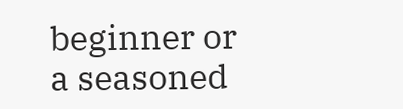beginner or a seasoned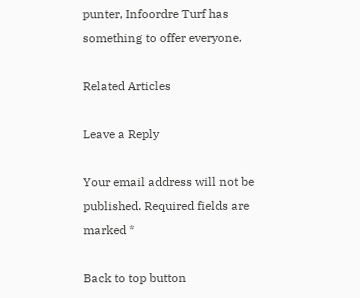punter, Infoordre Turf has something to offer everyone.

Related Articles

Leave a Reply

Your email address will not be published. Required fields are marked *

Back to top button